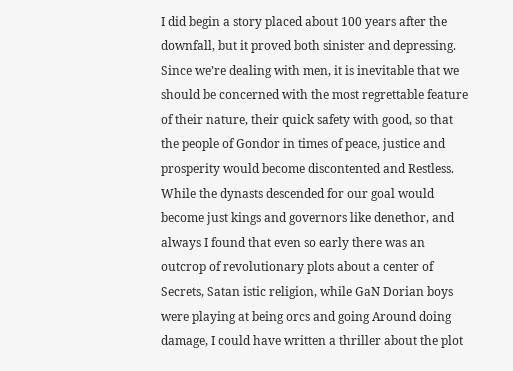I did begin a story placed about 100 years after the downfall, but it proved both sinister and depressing. Since we’re dealing with men, it is inevitable that we should be concerned with the most regrettable feature of their nature, their quick safety with good, so that the people of Gondor in times of peace, justice and prosperity would become discontented and Restless. While the dynasts descended for our goal would become just kings and governors like denethor, and always I found that even so early there was an outcrop of revolutionary plots about a center of Secrets, Satan istic religion, while GaN Dorian boys were playing at being orcs and going Around doing damage, I could have written a thriller about the plot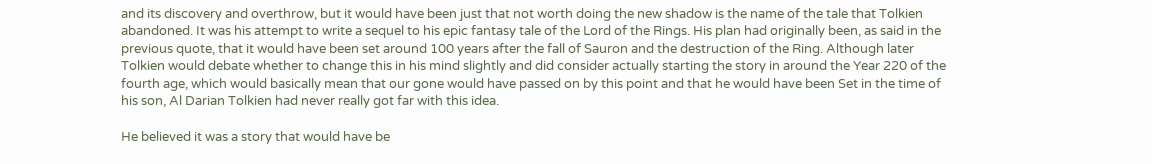and its discovery and overthrow, but it would have been just that not worth doing the new shadow is the name of the tale that Tolkien abandoned. It was his attempt to write a sequel to his epic fantasy tale of the Lord of the Rings. His plan had originally been, as said in the previous quote, that it would have been set around 100 years after the fall of Sauron and the destruction of the Ring. Although later Tolkien would debate whether to change this in his mind slightly and did consider actually starting the story in around the Year 220 of the fourth age, which would basically mean that our gone would have passed on by this point and that he would have been Set in the time of his son, Al Darian Tolkien had never really got far with this idea.

He believed it was a story that would have be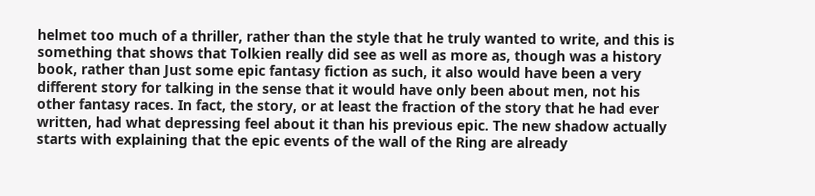helmet too much of a thriller, rather than the style that he truly wanted to write, and this is something that shows that Tolkien really did see as well as more as, though was a history book, rather than Just some epic fantasy fiction as such, it also would have been a very different story for talking in the sense that it would have only been about men, not his other fantasy races. In fact, the story, or at least the fraction of the story that he had ever written, had what depressing feel about it than his previous epic. The new shadow actually starts with explaining that the epic events of the wall of the Ring are already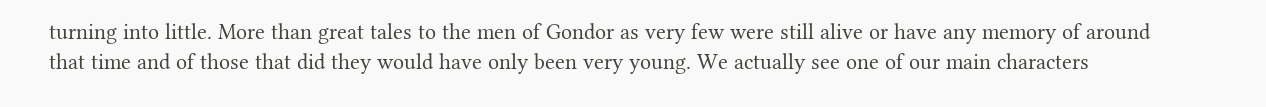turning into little. More than great tales to the men of Gondor as very few were still alive or have any memory of around that time and of those that did they would have only been very young. We actually see one of our main characters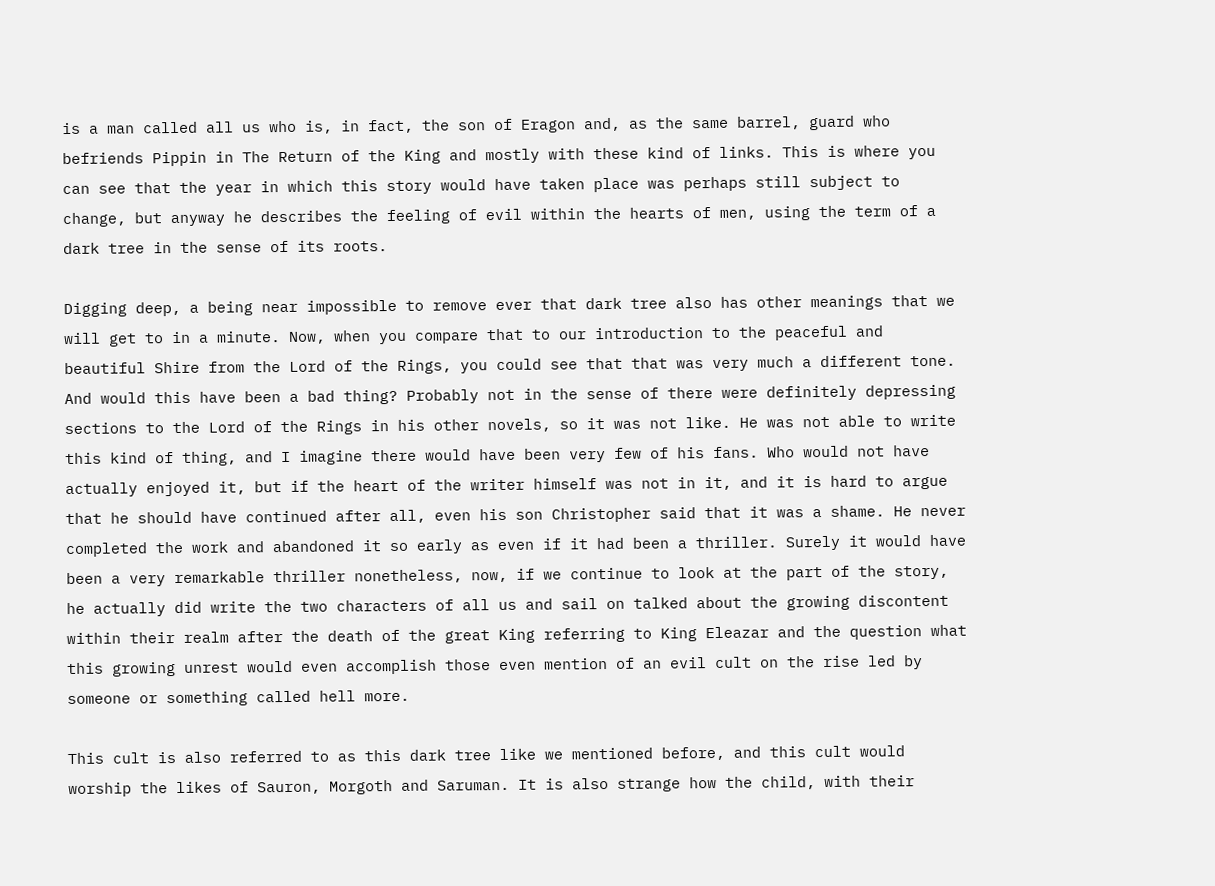is a man called all us who is, in fact, the son of Eragon and, as the same barrel, guard who befriends Pippin in The Return of the King and mostly with these kind of links. This is where you can see that the year in which this story would have taken place was perhaps still subject to change, but anyway he describes the feeling of evil within the hearts of men, using the term of a dark tree in the sense of its roots.

Digging deep, a being near impossible to remove ever that dark tree also has other meanings that we will get to in a minute. Now, when you compare that to our introduction to the peaceful and beautiful Shire from the Lord of the Rings, you could see that that was very much a different tone. And would this have been a bad thing? Probably not in the sense of there were definitely depressing sections to the Lord of the Rings in his other novels, so it was not like. He was not able to write this kind of thing, and I imagine there would have been very few of his fans. Who would not have actually enjoyed it, but if the heart of the writer himself was not in it, and it is hard to argue that he should have continued after all, even his son Christopher said that it was a shame. He never completed the work and abandoned it so early as even if it had been a thriller. Surely it would have been a very remarkable thriller nonetheless, now, if we continue to look at the part of the story, he actually did write the two characters of all us and sail on talked about the growing discontent within their realm after the death of the great King referring to King Eleazar and the question what this growing unrest would even accomplish those even mention of an evil cult on the rise led by someone or something called hell more.

This cult is also referred to as this dark tree like we mentioned before, and this cult would worship the likes of Sauron, Morgoth and Saruman. It is also strange how the child, with their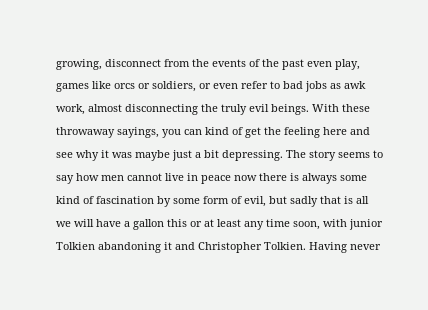growing, disconnect from the events of the past even play, games like orcs or soldiers, or even refer to bad jobs as awk work, almost disconnecting the truly evil beings. With these throwaway sayings, you can kind of get the feeling here and see why it was maybe just a bit depressing. The story seems to say how men cannot live in peace now there is always some kind of fascination by some form of evil, but sadly that is all we will have a gallon this or at least any time soon, with junior Tolkien abandoning it and Christopher Tolkien. Having never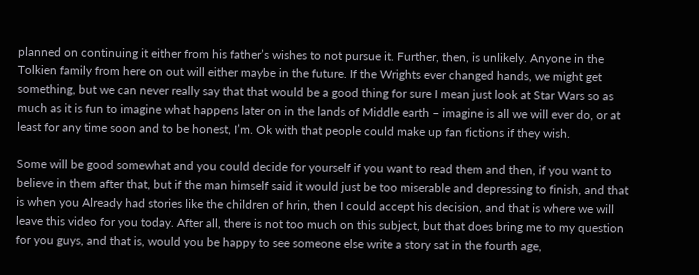planned on continuing it either from his father’s wishes to not pursue it. Further, then, is unlikely. Anyone in the Tolkien family from here on out will either maybe in the future. If the Wrights ever changed hands, we might get something, but we can never really say that that would be a good thing for sure I mean just look at Star Wars so as much as it is fun to imagine what happens later on in the lands of Middle earth – imagine is all we will ever do, or at least for any time soon and to be honest, I’m. Ok with that people could make up fan fictions if they wish.

Some will be good somewhat and you could decide for yourself if you want to read them and then, if you want to believe in them after that, but if the man himself said it would just be too miserable and depressing to finish, and that is when you Already had stories like the children of hrin, then I could accept his decision, and that is where we will leave this video for you today. After all, there is not too much on this subject, but that does bring me to my question for you guys, and that is, would you be happy to see someone else write a story sat in the fourth age,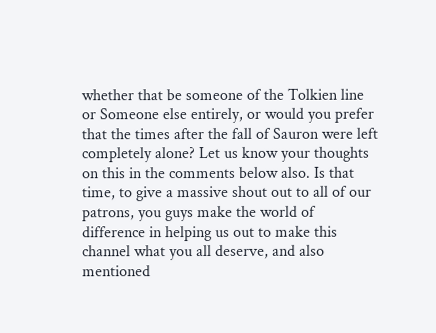whether that be someone of the Tolkien line or Someone else entirely, or would you prefer that the times after the fall of Sauron were left completely alone? Let us know your thoughts on this in the comments below also. Is that time, to give a massive shout out to all of our patrons, you guys make the world of difference in helping us out to make this channel what you all deserve, and also mentioned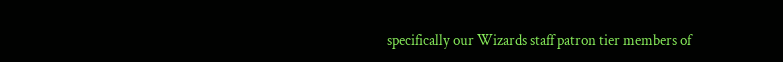specifically our Wizards staff patron tier members of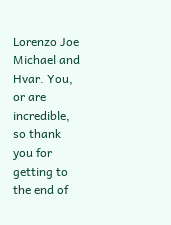Lorenzo Joe Michael and Hvar. You, or are incredible, so thank you for getting to the end of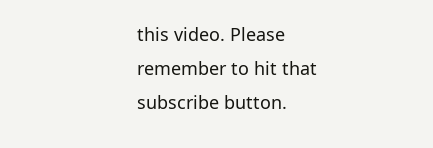this video. Please remember to hit that subscribe button.